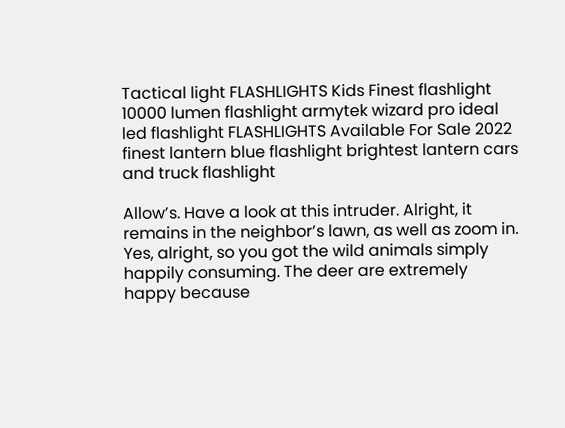Tactical light FLASHLIGHTS Kids Finest flashlight 10000 lumen flashlight armytek wizard pro ideal led flashlight FLASHLIGHTS Available For Sale 2022 finest lantern blue flashlight brightest lantern cars and truck flashlight

Allow’s. Have a look at this intruder. Alright, it remains in the neighbor’s lawn, as well as zoom in. Yes, alright, so you got the wild animals simply happily consuming. The deer are extremely happy because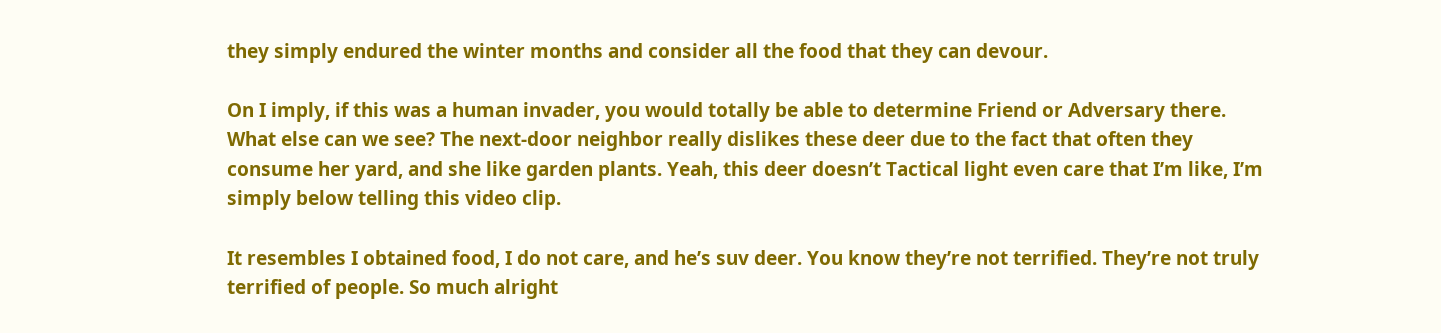they simply endured the winter months and consider all the food that they can devour.

On I imply, if this was a human invader, you would totally be able to determine Friend or Adversary there. What else can we see? The next-door neighbor really dislikes these deer due to the fact that often they consume her yard, and she like garden plants. Yeah, this deer doesn’t Tactical light even care that I’m like, I’m simply below telling this video clip.

It resembles I obtained food, I do not care, and he’s suv deer. You know they’re not terrified. They’re not truly terrified of people. So much alright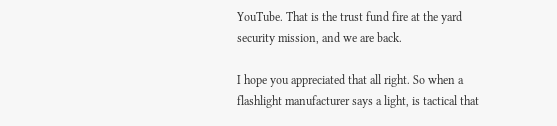YouTube. That is the trust fund fire at the yard security mission, and we are back.

I hope you appreciated that all right. So when a flashlight manufacturer says a light, is tactical that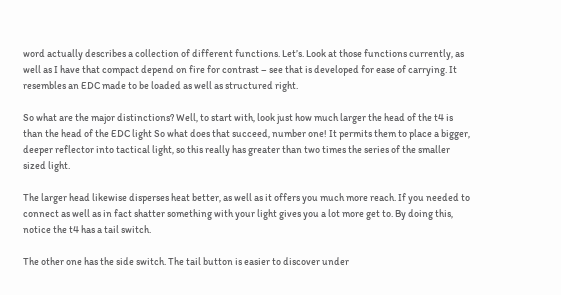word actually describes a collection of different functions. Let’s. Look at those functions currently, as well as I have that compact depend on fire for contrast – see that is developed for ease of carrying. It resembles an EDC made to be loaded as well as structured right.

So what are the major distinctions? Well, to start with, look just how much larger the head of the t4 is than the head of the EDC light So what does that succeed, number one! It permits them to place a bigger, deeper reflector into tactical light, so this really has greater than two times the series of the smaller sized light.

The larger head likewise disperses heat better, as well as it offers you much more reach. If you needed to connect as well as in fact shatter something with your light gives you a lot more get to. By doing this, notice the t4 has a tail switch.

The other one has the side switch. The tail button is easier to discover under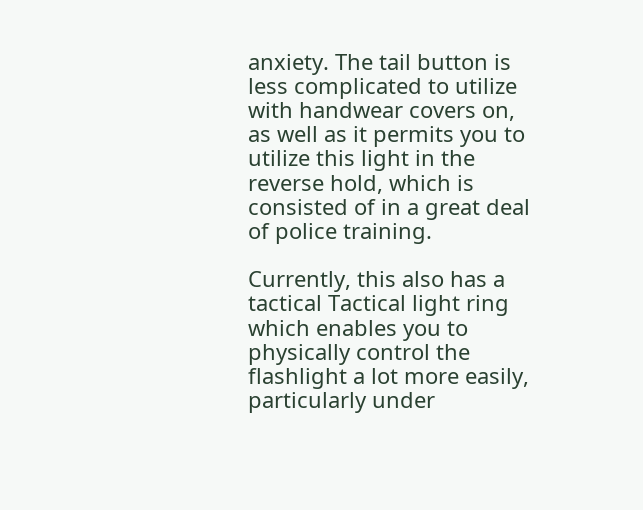anxiety. The tail button is less complicated to utilize with handwear covers on, as well as it permits you to utilize this light in the reverse hold, which is consisted of in a great deal of police training.

Currently, this also has a tactical Tactical light ring which enables you to physically control the flashlight a lot more easily, particularly under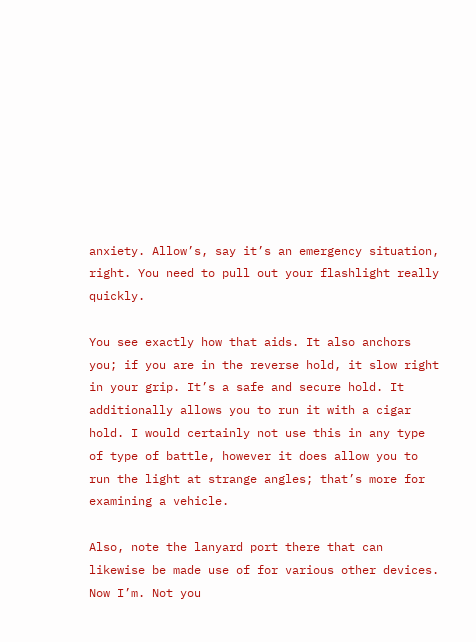anxiety. Allow’s, say it’s an emergency situation, right. You need to pull out your flashlight really quickly.

You see exactly how that aids. It also anchors you; if you are in the reverse hold, it slow right in your grip. It’s a safe and secure hold. It additionally allows you to run it with a cigar hold. I would certainly not use this in any type of type of battle, however it does allow you to run the light at strange angles; that’s more for examining a vehicle.

Also, note the lanyard port there that can likewise be made use of for various other devices. Now I’m. Not you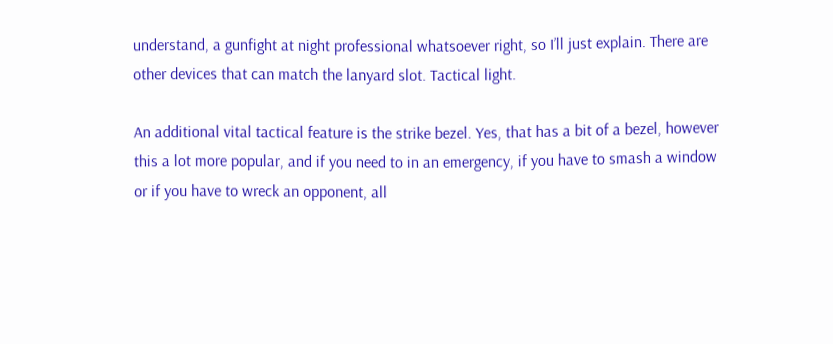understand, a gunfight at night professional whatsoever right, so I’ll just explain. There are other devices that can match the lanyard slot. Tactical light.

An additional vital tactical feature is the strike bezel. Yes, that has a bit of a bezel, however this a lot more popular, and if you need to in an emergency, if you have to smash a window or if you have to wreck an opponent, all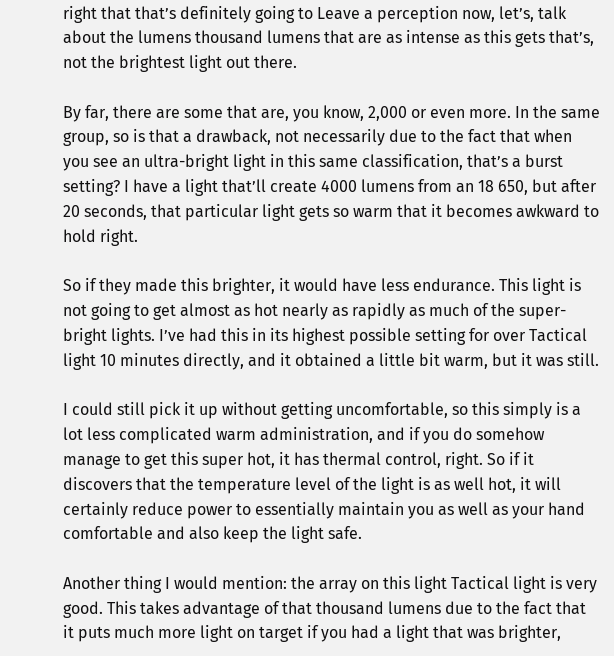right that that’s definitely going to Leave a perception now, let’s, talk about the lumens thousand lumens that are as intense as this gets that’s, not the brightest light out there.

By far, there are some that are, you know, 2,000 or even more. In the same group, so is that a drawback, not necessarily due to the fact that when you see an ultra-bright light in this same classification, that’s a burst setting? I have a light that’ll create 4000 lumens from an 18 650, but after 20 seconds, that particular light gets so warm that it becomes awkward to hold right.

So if they made this brighter, it would have less endurance. This light is not going to get almost as hot nearly as rapidly as much of the super-bright lights. I’ve had this in its highest possible setting for over Tactical light 10 minutes directly, and it obtained a little bit warm, but it was still.

I could still pick it up without getting uncomfortable, so this simply is a lot less complicated warm administration, and if you do somehow manage to get this super hot, it has thermal control, right. So if it discovers that the temperature level of the light is as well hot, it will certainly reduce power to essentially maintain you as well as your hand comfortable and also keep the light safe.

Another thing I would mention: the array on this light Tactical light is very good. This takes advantage of that thousand lumens due to the fact that it puts much more light on target if you had a light that was brighter,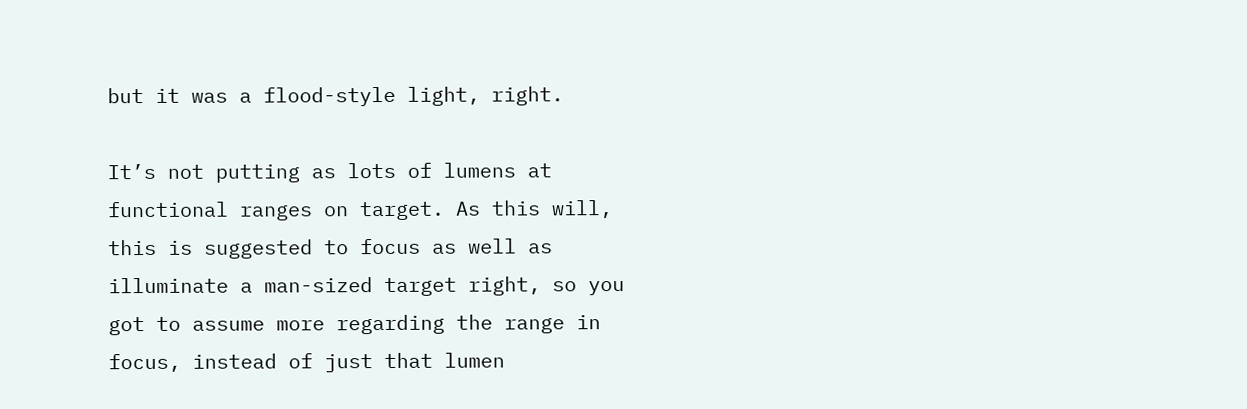but it was a flood-style light, right.

It’s not putting as lots of lumens at functional ranges on target. As this will, this is suggested to focus as well as illuminate a man-sized target right, so you got to assume more regarding the range in focus, instead of just that lumen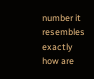number it resembles exactly how are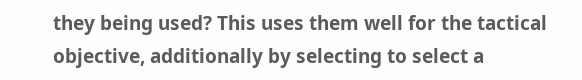they being used? This uses them well for the tactical objective, additionally by selecting to select a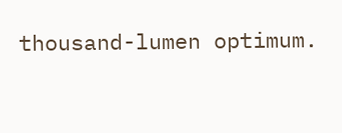thousand-lumen optimum.